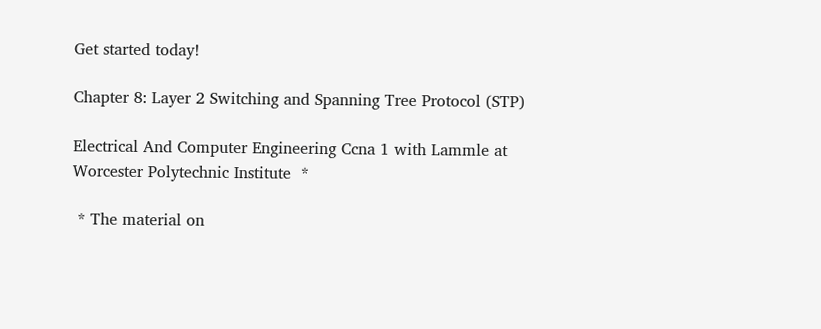Get started today!

Chapter 8: Layer 2 Switching and Spanning Tree Protocol (STP)

Electrical And Computer Engineering Ccna 1 with Lammle at Worcester Polytechnic Institute  *

 * The material on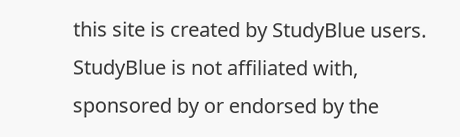this site is created by StudyBlue users. StudyBlue is not affiliated with, sponsored by or endorsed by the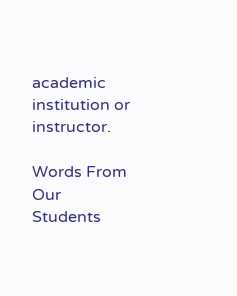academic institution or instructor.

Words From Our Students